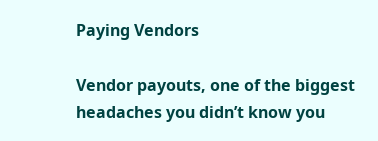Paying Vendors

Vendor payouts, one of the biggest headaches you didn’t know you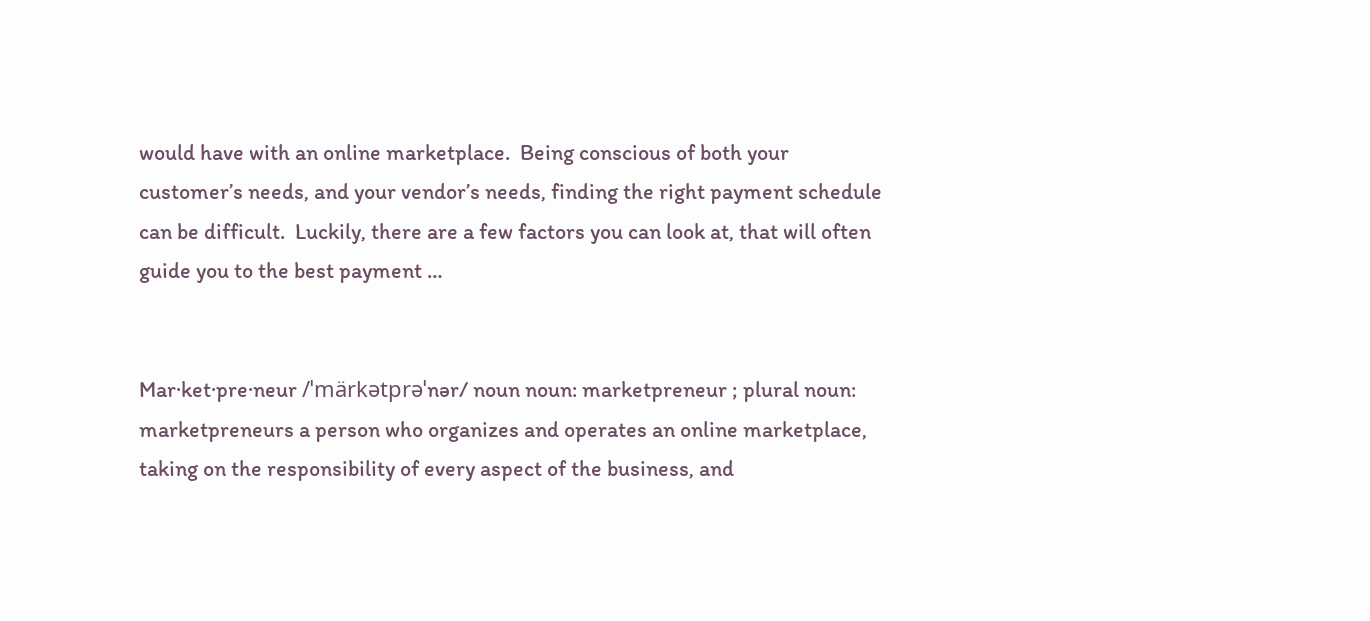would have with an online marketplace.  Being conscious of both your customer’s needs, and your vendor’s needs, finding the right payment schedule can be difficult.  Luckily, there are a few factors you can look at, that will often guide you to the best payment …


Mar·ket·pre·neur /ˈmärkətprəˈnər/ noun noun: marketpreneur ; plural noun: marketpreneurs a person who organizes and operates an online marketplace, taking on the responsibility of every aspect of the business, and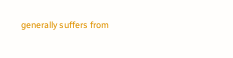generally suffers from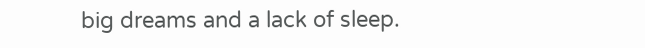big dreams and a lack of sleep.